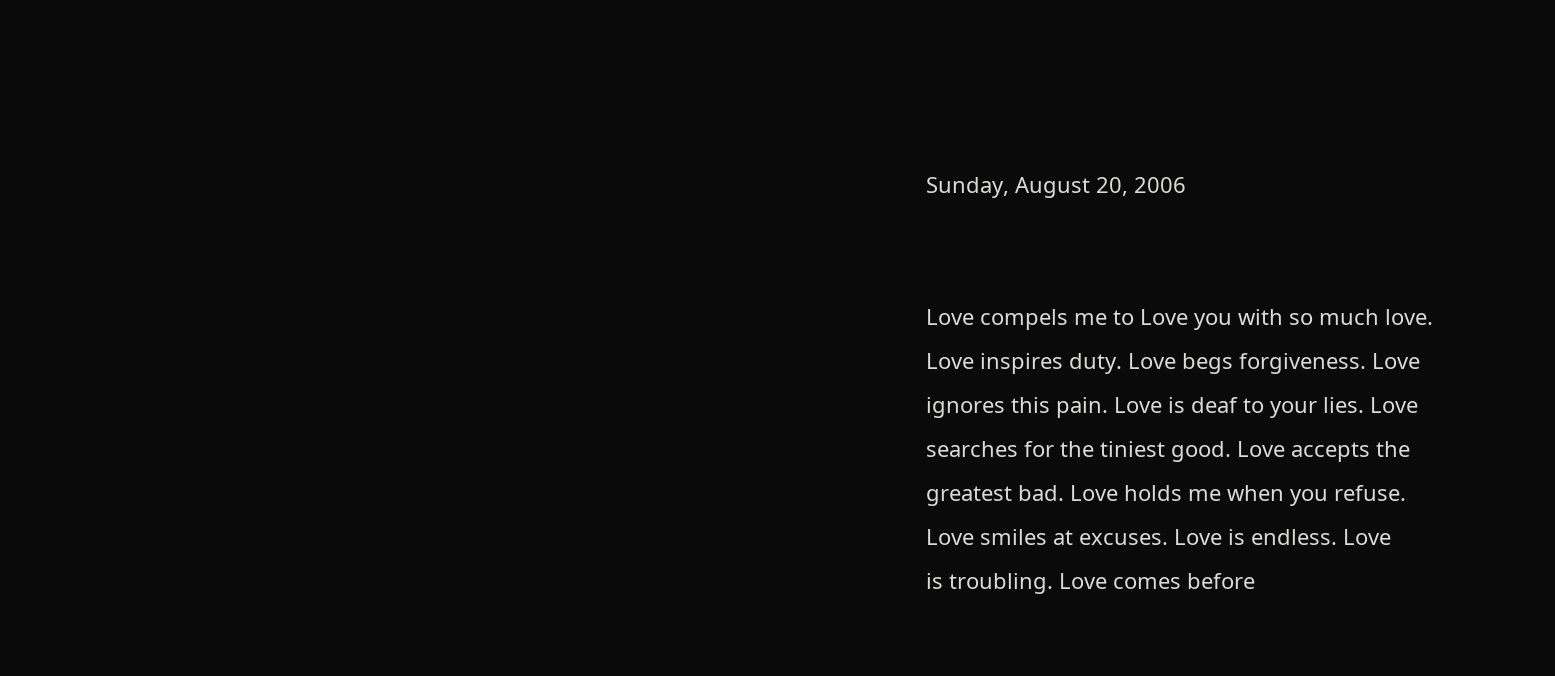Sunday, August 20, 2006


Love compels me to Love you with so much love.
Love inspires duty. Love begs forgiveness. Love
ignores this pain. Love is deaf to your lies. Love
searches for the tiniest good. Love accepts the
greatest bad. Love holds me when you refuse.
Love smiles at excuses. Love is endless. Love
is troubling. Love comes before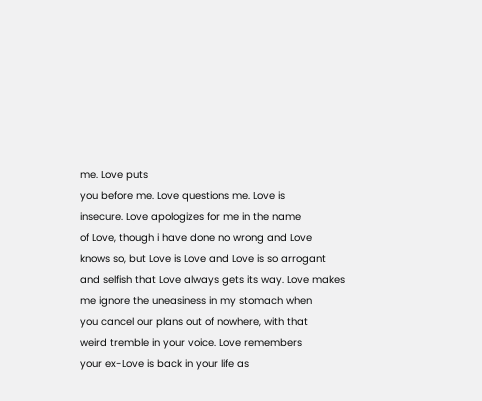me. Love puts
you before me. Love questions me. Love is
insecure. Love apologizes for me in the name
of Love, though i have done no wrong and Love
knows so, but Love is Love and Love is so arrogant
and selfish that Love always gets its way. Love makes
me ignore the uneasiness in my stomach when
you cancel our plans out of nowhere, with that
weird tremble in your voice. Love remembers
your ex-Love is back in your life as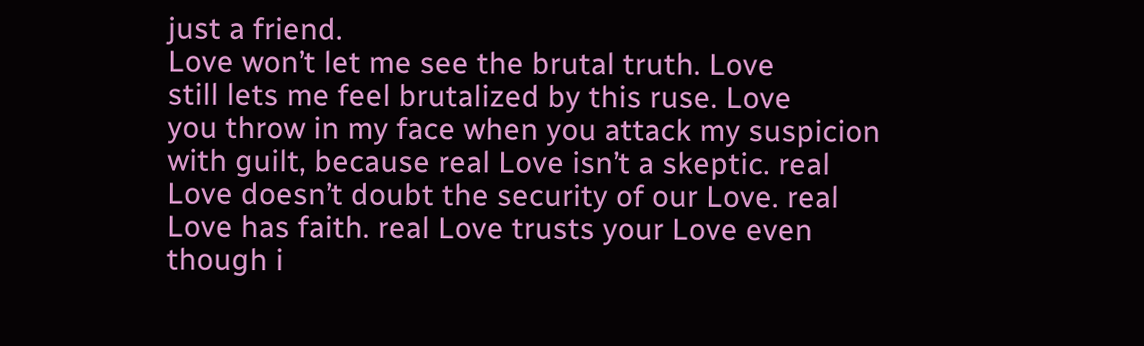just a friend.
Love won’t let me see the brutal truth. Love
still lets me feel brutalized by this ruse. Love
you throw in my face when you attack my suspicion
with guilt, because real Love isn’t a skeptic. real
Love doesn’t doubt the security of our Love. real
Love has faith. real Love trusts your Love even
though i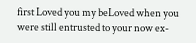first Loved you my beLoved when you
were still entrusted to your now ex-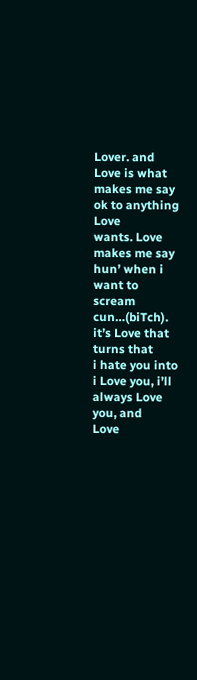Lover. and
Love is what makes me say ok to anything Love
wants. Love makes me say hun’ when i want to
scream cun…(biTch). it’s Love that turns that
i hate you into i Love you, i’ll always Love you, and
Love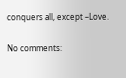conquers all, except –Love.

No comments: